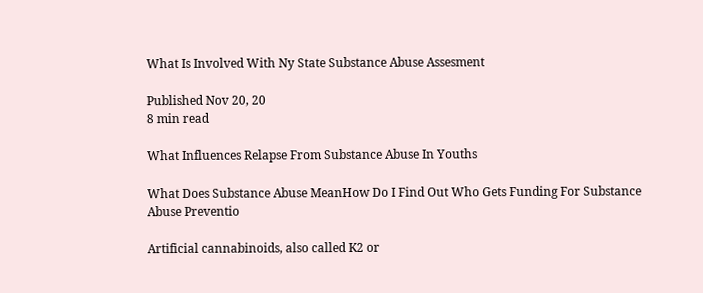What Is Involved With Ny State Substance Abuse Assesment

Published Nov 20, 20
8 min read

What Influences Relapse From Substance Abuse In Youths

What Does Substance Abuse MeanHow Do I Find Out Who Gets Funding For Substance Abuse Preventio

Artificial cannabinoids, also called K2 or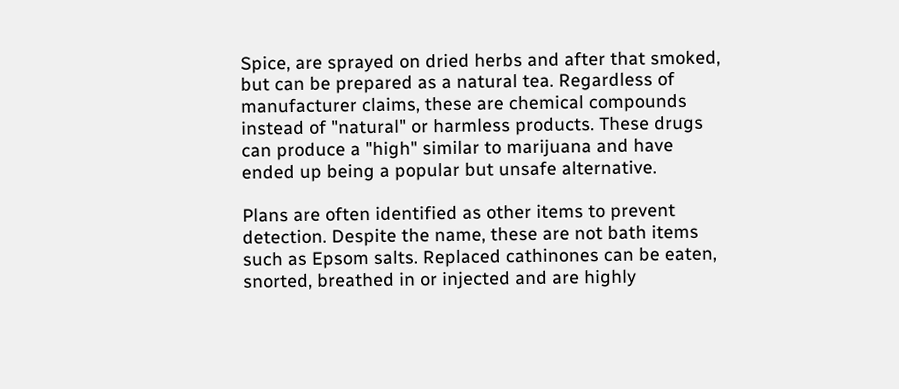Spice, are sprayed on dried herbs and after that smoked, but can be prepared as a natural tea. Regardless of manufacturer claims, these are chemical compounds instead of "natural" or harmless products. These drugs can produce a "high" similar to marijuana and have ended up being a popular but unsafe alternative.

Plans are often identified as other items to prevent detection. Despite the name, these are not bath items such as Epsom salts. Replaced cathinones can be eaten, snorted, breathed in or injected and are highly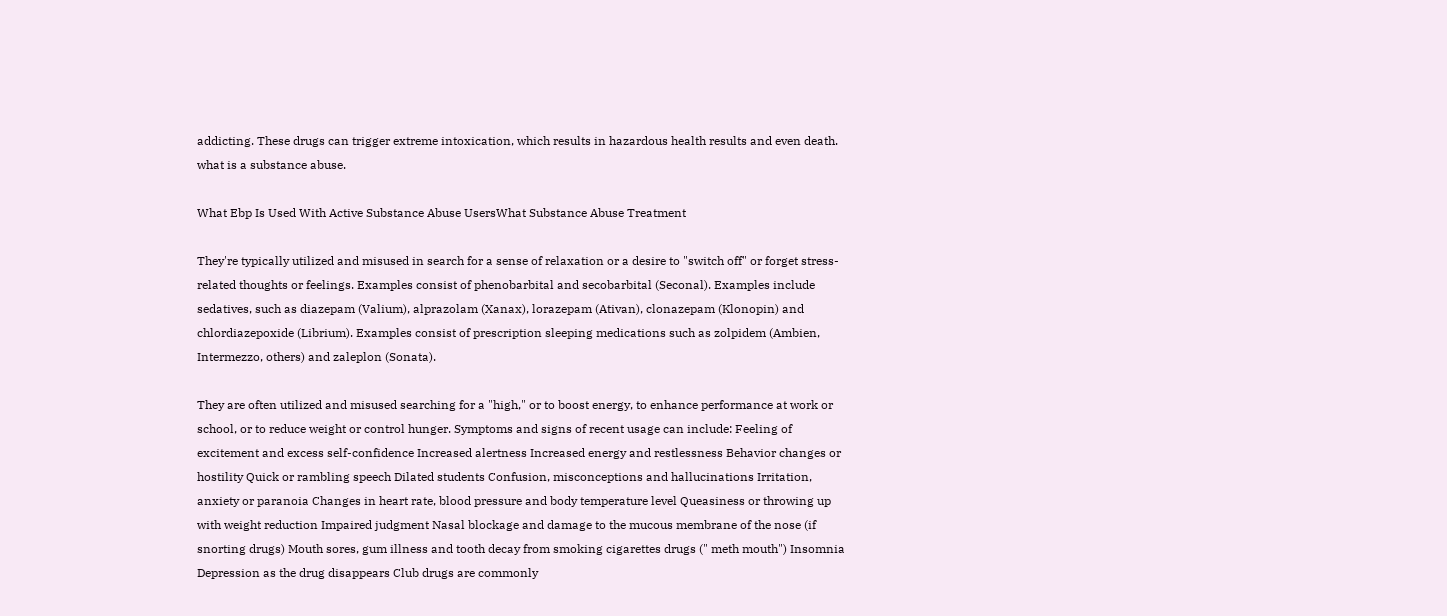addicting. These drugs can trigger extreme intoxication, which results in hazardous health results and even death. what is a substance abuse.

What Ebp Is Used With Active Substance Abuse UsersWhat Substance Abuse Treatment

They're typically utilized and misused in search for a sense of relaxation or a desire to "switch off" or forget stress-related thoughts or feelings. Examples consist of phenobarbital and secobarbital (Seconal). Examples include sedatives, such as diazepam (Valium), alprazolam (Xanax), lorazepam (Ativan), clonazepam (Klonopin) and chlordiazepoxide (Librium). Examples consist of prescription sleeping medications such as zolpidem (Ambien, Intermezzo, others) and zaleplon (Sonata).

They are often utilized and misused searching for a "high," or to boost energy, to enhance performance at work or school, or to reduce weight or control hunger. Symptoms and signs of recent usage can include: Feeling of excitement and excess self-confidence Increased alertness Increased energy and restlessness Behavior changes or hostility Quick or rambling speech Dilated students Confusion, misconceptions and hallucinations Irritation, anxiety or paranoia Changes in heart rate, blood pressure and body temperature level Queasiness or throwing up with weight reduction Impaired judgment Nasal blockage and damage to the mucous membrane of the nose (if snorting drugs) Mouth sores, gum illness and tooth decay from smoking cigarettes drugs (" meth mouth") Insomnia Depression as the drug disappears Club drugs are commonly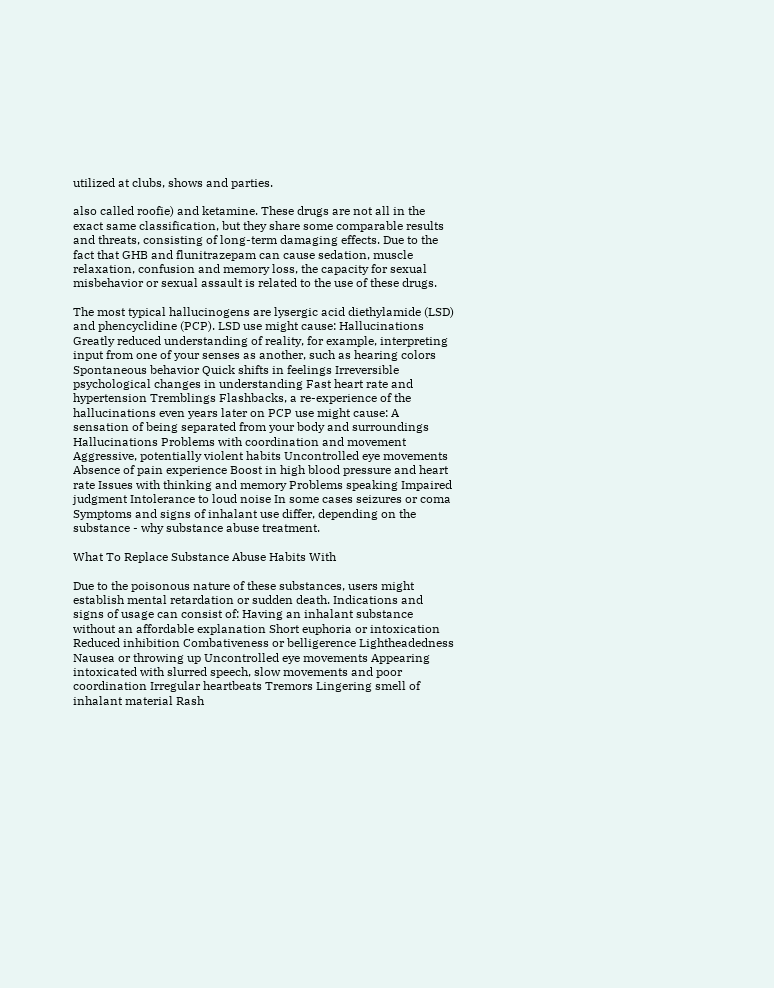utilized at clubs, shows and parties.

also called roofie) and ketamine. These drugs are not all in the exact same classification, but they share some comparable results and threats, consisting of long-term damaging effects. Due to the fact that GHB and flunitrazepam can cause sedation, muscle relaxation, confusion and memory loss, the capacity for sexual misbehavior or sexual assault is related to the use of these drugs.

The most typical hallucinogens are lysergic acid diethylamide (LSD) and phencyclidine (PCP). LSD use might cause: Hallucinations Greatly reduced understanding of reality, for example, interpreting input from one of your senses as another, such as hearing colors Spontaneous behavior Quick shifts in feelings Irreversible psychological changes in understanding Fast heart rate and hypertension Tremblings Flashbacks, a re-experience of the hallucinations even years later on PCP use might cause: A sensation of being separated from your body and surroundings Hallucinations Problems with coordination and movement Aggressive, potentially violent habits Uncontrolled eye movements Absence of pain experience Boost in high blood pressure and heart rate Issues with thinking and memory Problems speaking Impaired judgment Intolerance to loud noise In some cases seizures or coma Symptoms and signs of inhalant use differ, depending on the substance - why substance abuse treatment.

What To Replace Substance Abuse Habits With

Due to the poisonous nature of these substances, users might establish mental retardation or sudden death. Indications and signs of usage can consist of: Having an inhalant substance without an affordable explanation Short euphoria or intoxication Reduced inhibition Combativeness or belligerence Lightheadedness Nausea or throwing up Uncontrolled eye movements Appearing intoxicated with slurred speech, slow movements and poor coordination Irregular heartbeats Tremors Lingering smell of inhalant material Rash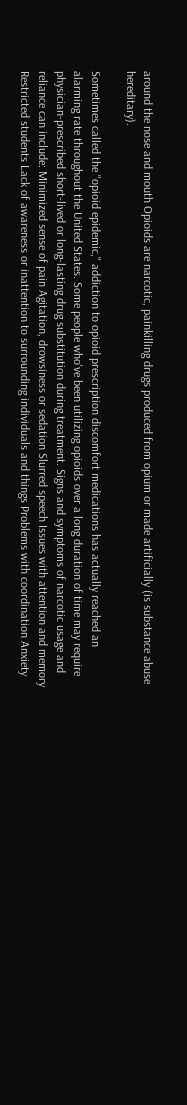around the nose and mouth Opioids are narcotic, painkilling drugs produced from opium or made artificially (is substance abuse hereditary).

Sometimes called the "opioid epidemic," addiction to opioid prescription discomfort medications has actually reached an alarming rate throughout the United States. Some people who've been utilizing opioids over a long duration of time may require physician-prescribed short-lived or long-lasting drug substitution during treatment. Signs and symptoms of narcotic usage and reliance can include: Minimized sense of pain Agitation, drowsiness or sedation Slurred speech Issues with attention and memory Restricted students Lack of awareness or inattention to surrounding individuals and things Problems with coordination Anxiety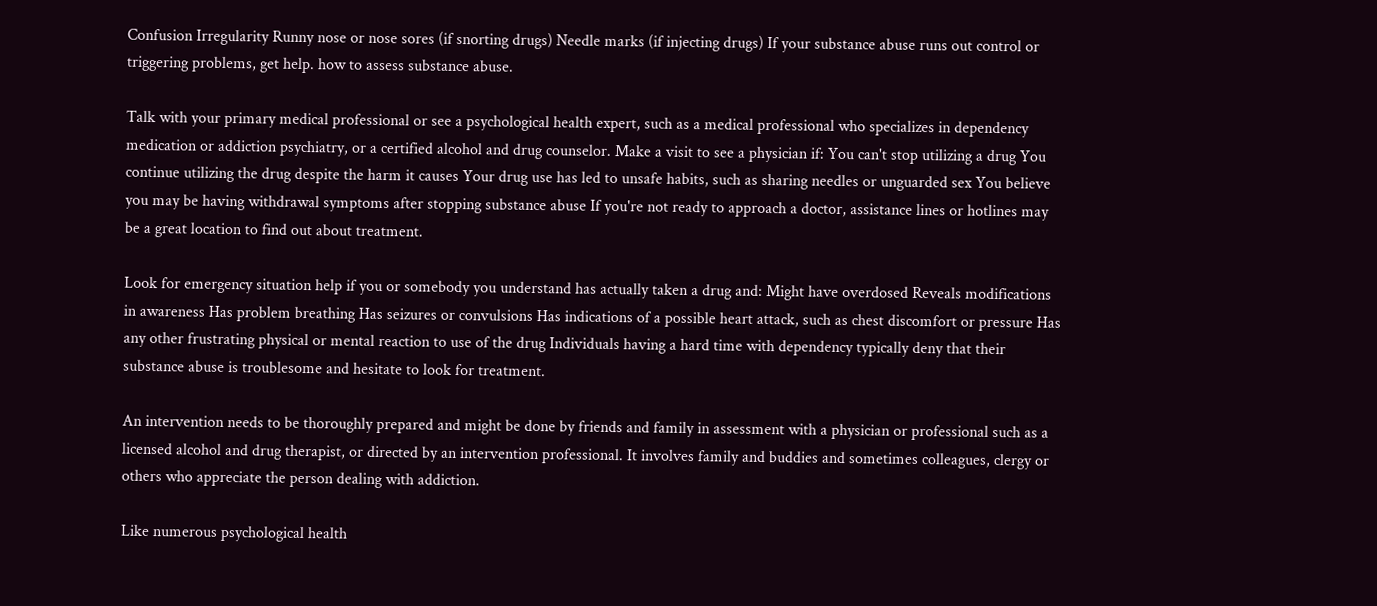Confusion Irregularity Runny nose or nose sores (if snorting drugs) Needle marks (if injecting drugs) If your substance abuse runs out control or triggering problems, get help. how to assess substance abuse.

Talk with your primary medical professional or see a psychological health expert, such as a medical professional who specializes in dependency medication or addiction psychiatry, or a certified alcohol and drug counselor. Make a visit to see a physician if: You can't stop utilizing a drug You continue utilizing the drug despite the harm it causes Your drug use has led to unsafe habits, such as sharing needles or unguarded sex You believe you may be having withdrawal symptoms after stopping substance abuse If you're not ready to approach a doctor, assistance lines or hotlines may be a great location to find out about treatment.

Look for emergency situation help if you or somebody you understand has actually taken a drug and: Might have overdosed Reveals modifications in awareness Has problem breathing Has seizures or convulsions Has indications of a possible heart attack, such as chest discomfort or pressure Has any other frustrating physical or mental reaction to use of the drug Individuals having a hard time with dependency typically deny that their substance abuse is troublesome and hesitate to look for treatment.

An intervention needs to be thoroughly prepared and might be done by friends and family in assessment with a physician or professional such as a licensed alcohol and drug therapist, or directed by an intervention professional. It involves family and buddies and sometimes colleagues, clergy or others who appreciate the person dealing with addiction.

Like numerous psychological health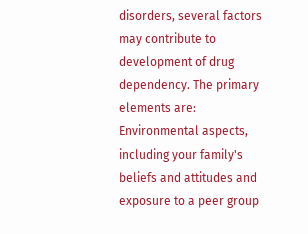disorders, several factors may contribute to development of drug dependency. The primary elements are: Environmental aspects, including your family's beliefs and attitudes and exposure to a peer group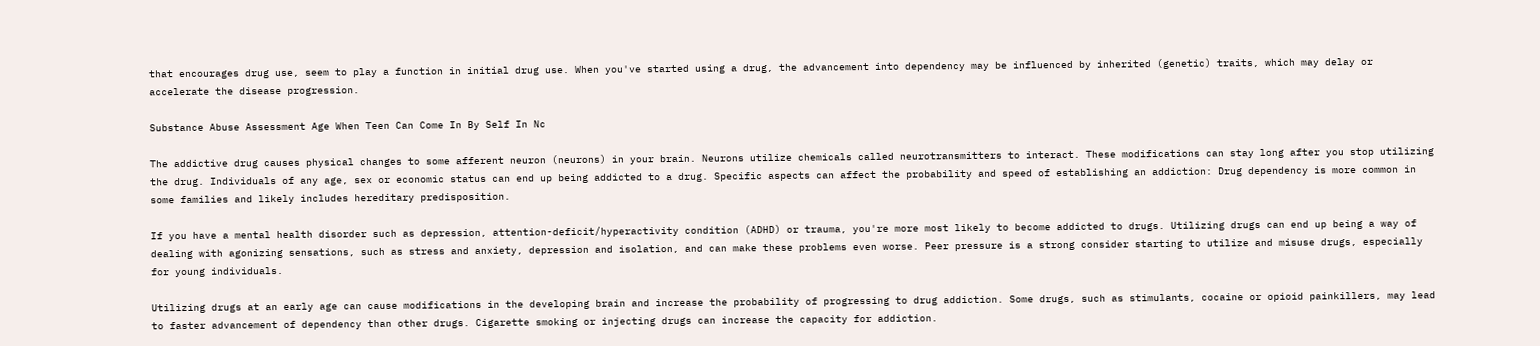that encourages drug use, seem to play a function in initial drug use. When you've started using a drug, the advancement into dependency may be influenced by inherited (genetic) traits, which may delay or accelerate the disease progression.

Substance Abuse Assessment Age When Teen Can Come In By Self In Nc

The addictive drug causes physical changes to some afferent neuron (neurons) in your brain. Neurons utilize chemicals called neurotransmitters to interact. These modifications can stay long after you stop utilizing the drug. Individuals of any age, sex or economic status can end up being addicted to a drug. Specific aspects can affect the probability and speed of establishing an addiction: Drug dependency is more common in some families and likely includes hereditary predisposition.

If you have a mental health disorder such as depression, attention-deficit/hyperactivity condition (ADHD) or trauma, you're more most likely to become addicted to drugs. Utilizing drugs can end up being a way of dealing with agonizing sensations, such as stress and anxiety, depression and isolation, and can make these problems even worse. Peer pressure is a strong consider starting to utilize and misuse drugs, especially for young individuals.

Utilizing drugs at an early age can cause modifications in the developing brain and increase the probability of progressing to drug addiction. Some drugs, such as stimulants, cocaine or opioid painkillers, may lead to faster advancement of dependency than other drugs. Cigarette smoking or injecting drugs can increase the capacity for addiction.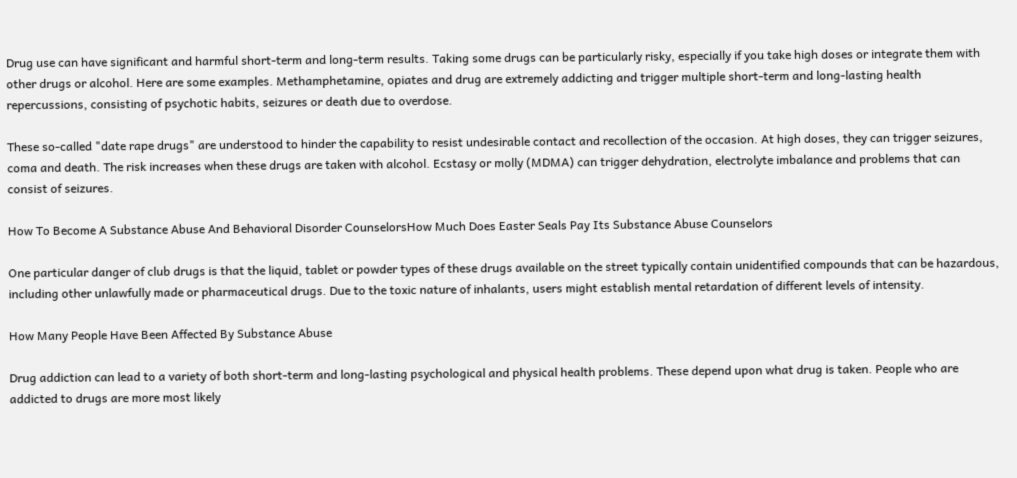Drug use can have significant and harmful short-term and long-term results. Taking some drugs can be particularly risky, especially if you take high doses or integrate them with other drugs or alcohol. Here are some examples. Methamphetamine, opiates and drug are extremely addicting and trigger multiple short-term and long-lasting health repercussions, consisting of psychotic habits, seizures or death due to overdose.

These so-called "date rape drugs" are understood to hinder the capability to resist undesirable contact and recollection of the occasion. At high doses, they can trigger seizures, coma and death. The risk increases when these drugs are taken with alcohol. Ecstasy or molly (MDMA) can trigger dehydration, electrolyte imbalance and problems that can consist of seizures.

How To Become A Substance Abuse And Behavioral Disorder CounselorsHow Much Does Easter Seals Pay Its Substance Abuse Counselors

One particular danger of club drugs is that the liquid, tablet or powder types of these drugs available on the street typically contain unidentified compounds that can be hazardous, including other unlawfully made or pharmaceutical drugs. Due to the toxic nature of inhalants, users might establish mental retardation of different levels of intensity.

How Many People Have Been Affected By Substance Abuse

Drug addiction can lead to a variety of both short-term and long-lasting psychological and physical health problems. These depend upon what drug is taken. People who are addicted to drugs are more most likely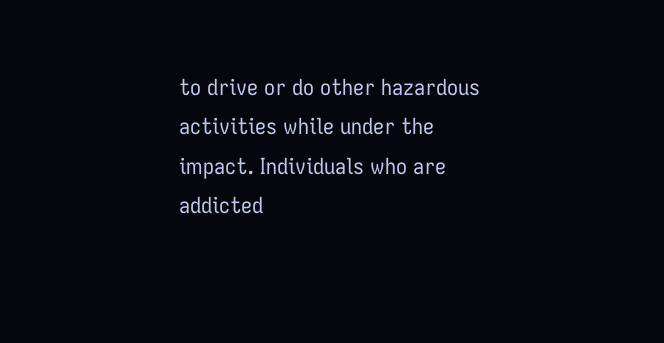to drive or do other hazardous activities while under the impact. Individuals who are addicted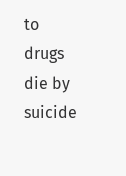to drugs die by suicide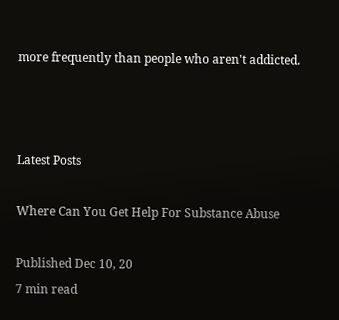more frequently than people who aren't addicted.



Latest Posts

Where Can You Get Help For Substance Abuse

Published Dec 10, 20
7 min read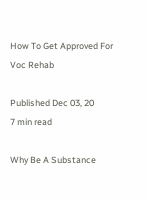How To Get Approved For Voc Rehab

Published Dec 03, 20
7 min read

Why Be A Substance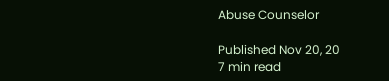Abuse Counselor

Published Nov 20, 20
7 min read